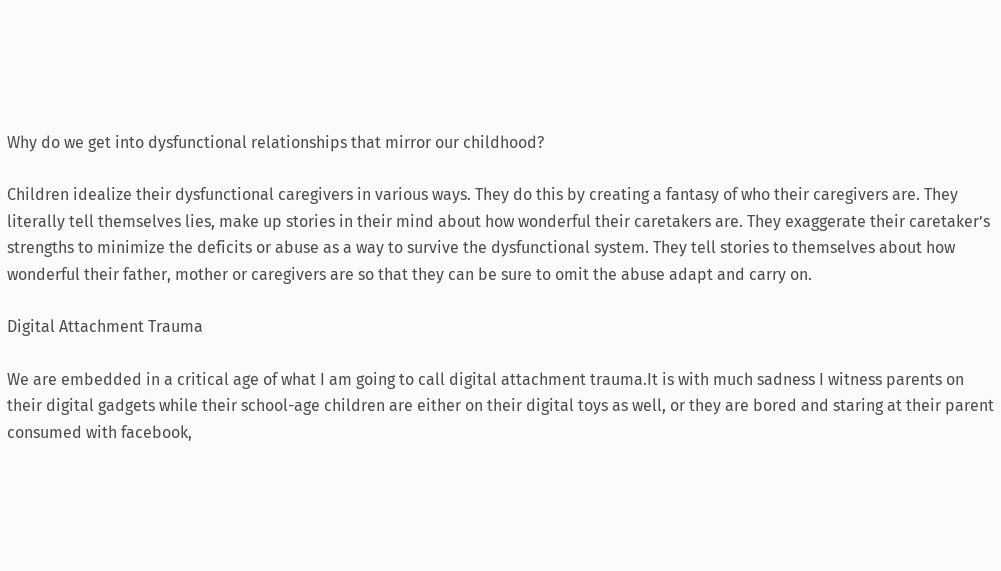Why do we get into dysfunctional relationships that mirror our childhood?

Children idealize their dysfunctional caregivers in various ways. They do this by creating a fantasy of who their caregivers are. They literally tell themselves lies, make up stories in their mind about how wonderful their caretakers are. They exaggerate their caretaker’s strengths to minimize the deficits or abuse as a way to survive the dysfunctional system. They tell stories to themselves about how wonderful their father, mother or caregivers are so that they can be sure to omit the abuse adapt and carry on.

Digital Attachment Trauma

We are embedded in a critical age of what I am going to call digital attachment trauma.It is with much sadness I witness parents on their digital gadgets while their school-age children are either on their digital toys as well, or they are bored and staring at their parent consumed with facebook,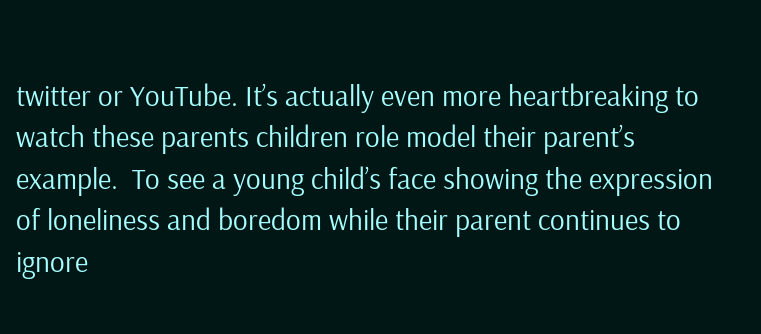twitter or YouTube. It’s actually even more heartbreaking to watch these parents children role model their parent’s example.  To see a young child’s face showing the expression of loneliness and boredom while their parent continues to ignore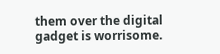them over the digital gadget is worrisome.